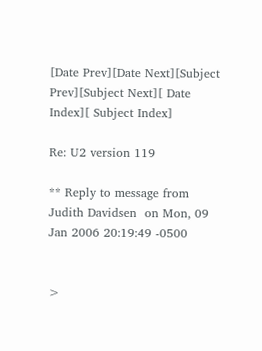[Date Prev][Date Next][Subject Prev][Subject Next][ Date Index][ Subject Index]

Re: U2 version 119

** Reply to message from Judith Davidsen  on Mon, 09
Jan 2006 20:19:49 -0500


>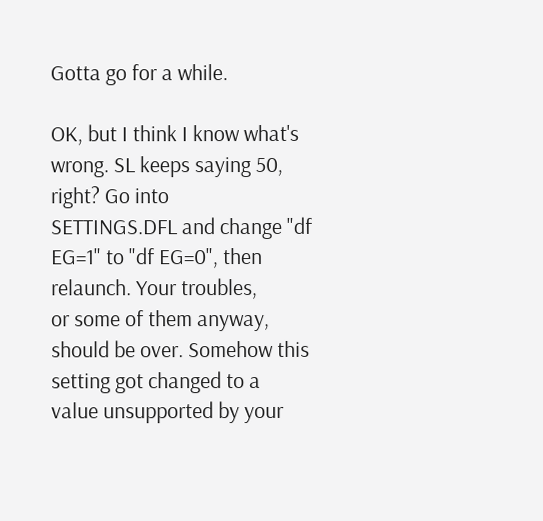Gotta go for a while.

OK, but I think I know what's wrong. SL keeps saying 50, right? Go into
SETTINGS.DFL and change "df EG=1" to "df EG=0", then relaunch. Your troubles,
or some of them anyway, should be over. Somehow this setting got changed to a
value unsupported by your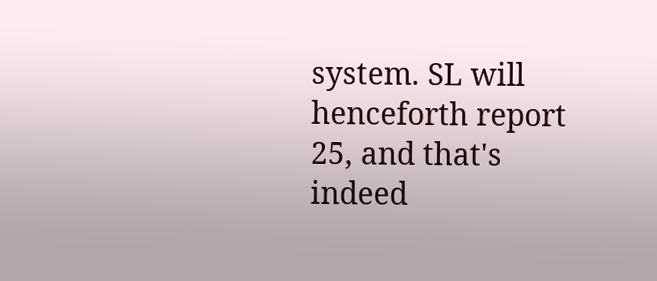system. SL will henceforth report 25, and that's
indeed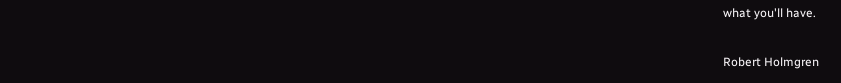what you'll have.

Robert Holmgren